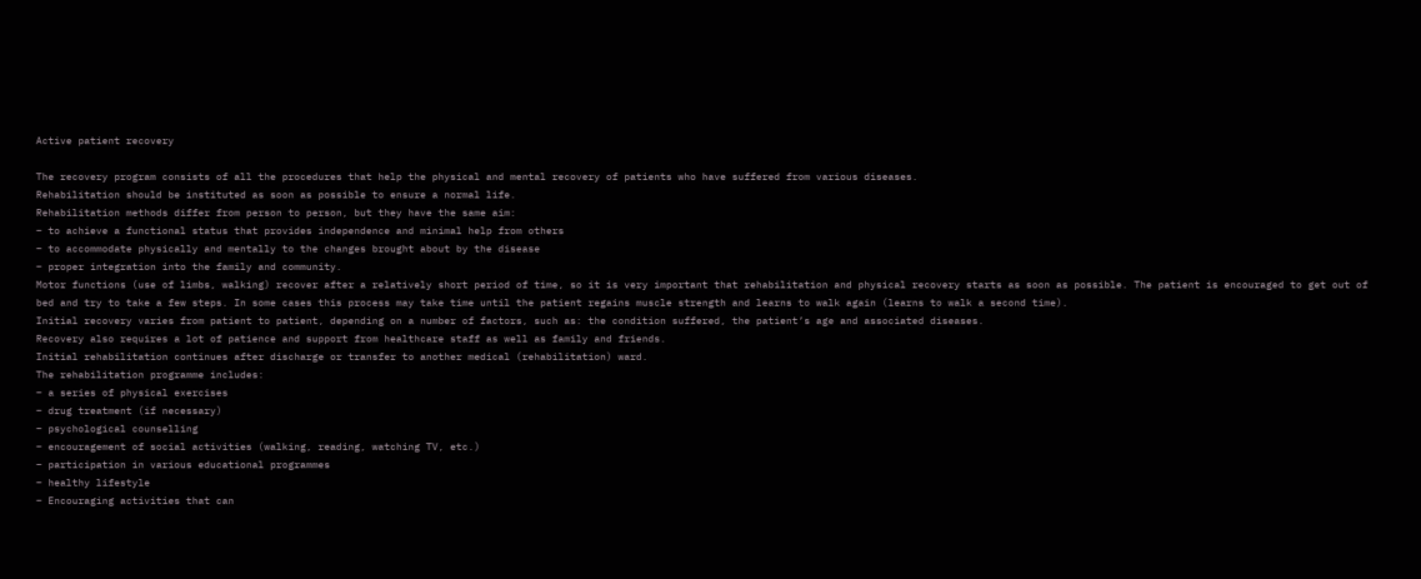Active patient recovery

The recovery program consists of all the procedures that help the physical and mental recovery of patients who have suffered from various diseases.
Rehabilitation should be instituted as soon as possible to ensure a normal life.
Rehabilitation methods differ from person to person, but they have the same aim:
– to achieve a functional status that provides independence and minimal help from others
– to accommodate physically and mentally to the changes brought about by the disease
– proper integration into the family and community.
Motor functions (use of limbs, walking) recover after a relatively short period of time, so it is very important that rehabilitation and physical recovery starts as soon as possible. The patient is encouraged to get out of bed and try to take a few steps. In some cases this process may take time until the patient regains muscle strength and learns to walk again (learns to walk a second time).
Initial recovery varies from patient to patient, depending on a number of factors, such as: the condition suffered, the patient’s age and associated diseases.
Recovery also requires a lot of patience and support from healthcare staff as well as family and friends.
Initial rehabilitation continues after discharge or transfer to another medical (rehabilitation) ward.
The rehabilitation programme includes:
– a series of physical exercises
– drug treatment (if necessary)
– psychological counselling
– encouragement of social activities (walking, reading, watching TV, etc.)
– participation in various educational programmes
– healthy lifestyle
– Encouraging activities that can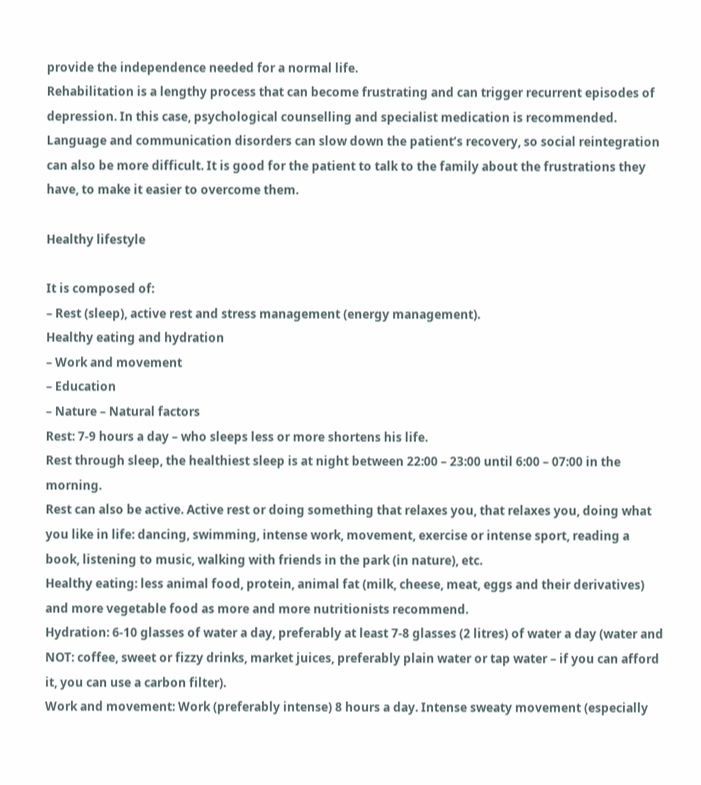provide the independence needed for a normal life.
Rehabilitation is a lengthy process that can become frustrating and can trigger recurrent episodes of depression. In this case, psychological counselling and specialist medication is recommended. Language and communication disorders can slow down the patient’s recovery, so social reintegration can also be more difficult. It is good for the patient to talk to the family about the frustrations they have, to make it easier to overcome them.

Healthy lifestyle

It is composed of:
– Rest (sleep), active rest and stress management (energy management).
Healthy eating and hydration
– Work and movement
– Education
– Nature – Natural factors
Rest: 7-9 hours a day – who sleeps less or more shortens his life.
Rest through sleep, the healthiest sleep is at night between 22:00 – 23:00 until 6:00 – 07:00 in the morning.
Rest can also be active. Active rest or doing something that relaxes you, that relaxes you, doing what you like in life: dancing, swimming, intense work, movement, exercise or intense sport, reading a book, listening to music, walking with friends in the park (in nature), etc.
Healthy eating: less animal food, protein, animal fat (milk, cheese, meat, eggs and their derivatives) and more vegetable food as more and more nutritionists recommend.
Hydration: 6-10 glasses of water a day, preferably at least 7-8 glasses (2 litres) of water a day (water and NOT: coffee, sweet or fizzy drinks, market juices, preferably plain water or tap water – if you can afford it, you can use a carbon filter).
Work and movement: Work (preferably intense) 8 hours a day. Intense sweaty movement (especially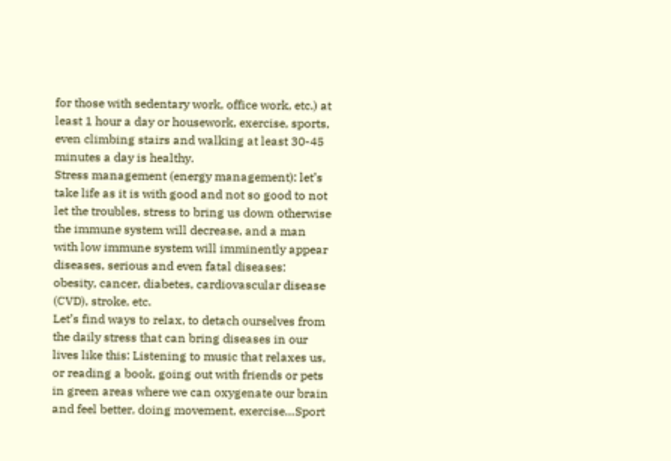for those with sedentary work, office work, etc.) at least 1 hour a day or housework, exercise, sports, even climbing stairs and walking at least 30-45 minutes a day is healthy.
Stress management (energy management): let’s take life as it is with good and not so good to not let the troubles, stress to bring us down otherwise the immune system will decrease, and a man with low immune system will imminently appear diseases, serious and even fatal diseases: obesity, cancer, diabetes, cardiovascular disease (CVD), stroke, etc.
Let’s find ways to relax, to detach ourselves from the daily stress that can bring diseases in our lives like this: Listening to music that relaxes us, or reading a book, going out with friends or pets in green areas where we can oxygenate our brain and feel better, doing movement, exercise…Sport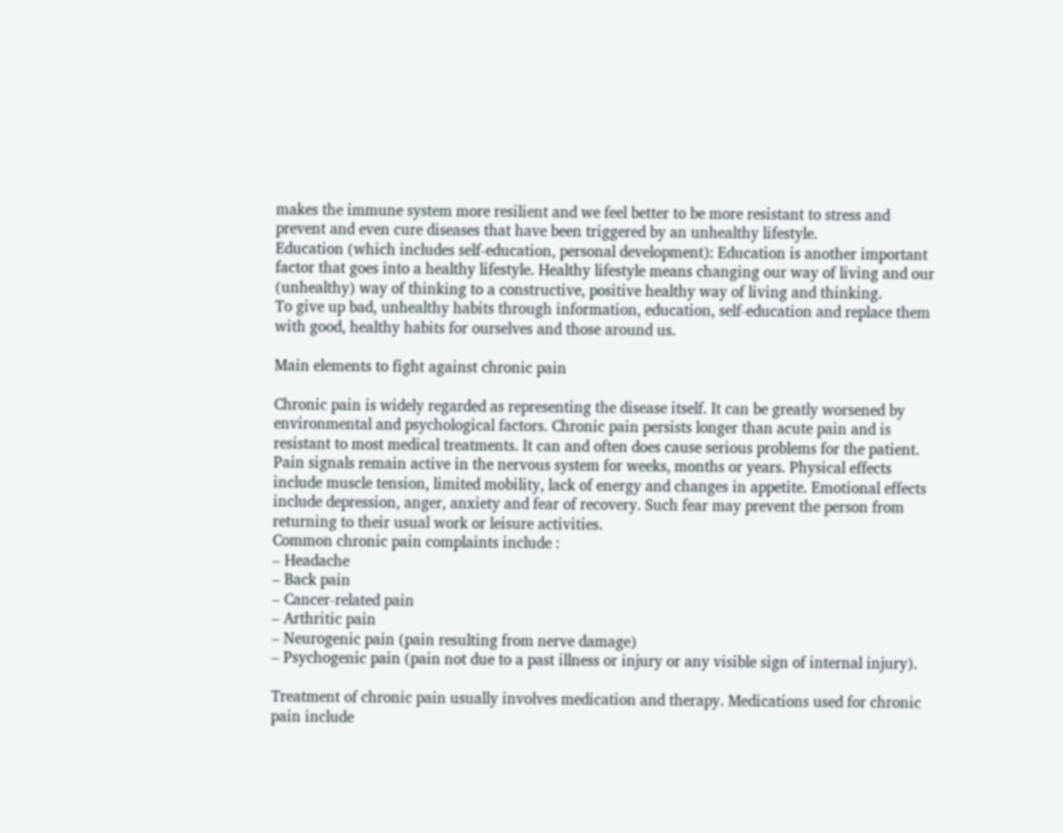makes the immune system more resilient and we feel better to be more resistant to stress and prevent and even cure diseases that have been triggered by an unhealthy lifestyle.
Education (which includes self-education, personal development): Education is another important factor that goes into a healthy lifestyle. Healthy lifestyle means changing our way of living and our (unhealthy) way of thinking to a constructive, positive healthy way of living and thinking.
To give up bad, unhealthy habits through information, education, self-education and replace them with good, healthy habits for ourselves and those around us.

Main elements to fight against chronic pain

Chronic pain is widely regarded as representing the disease itself. It can be greatly worsened by environmental and psychological factors. Chronic pain persists longer than acute pain and is resistant to most medical treatments. It can and often does cause serious problems for the patient. Pain signals remain active in the nervous system for weeks, months or years. Physical effects include muscle tension, limited mobility, lack of energy and changes in appetite. Emotional effects include depression, anger, anxiety and fear of recovery. Such fear may prevent the person from returning to their usual work or leisure activities.
Common chronic pain complaints include :
– Headache
– Back pain
– Cancer-related pain
– Arthritic pain
– Neurogenic pain (pain resulting from nerve damage)
– Psychogenic pain (pain not due to a past illness or injury or any visible sign of internal injury).

Treatment of chronic pain usually involves medication and therapy. Medications used for chronic pain include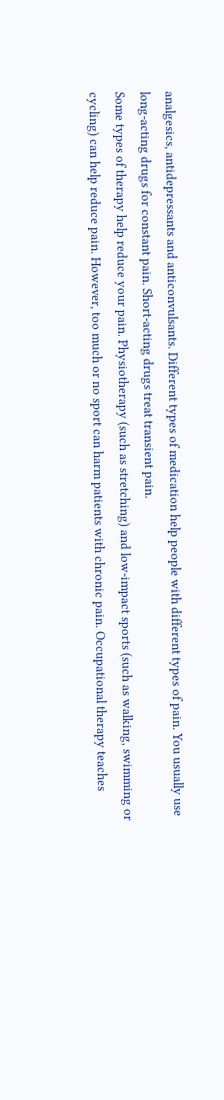analgesics, antidepressants and anticonvulsants. Different types of medication help people with different types of pain. You usually use long-acting drugs for constant pain. Short-acting drugs treat transient pain.
Some types of therapy help reduce your pain. Physiotherapy (such as stretching) and low-impact sports (such as walking, swimming or cycling) can help reduce pain. However, too much or no sport can harm patients with chronic pain. Occupational therapy teaches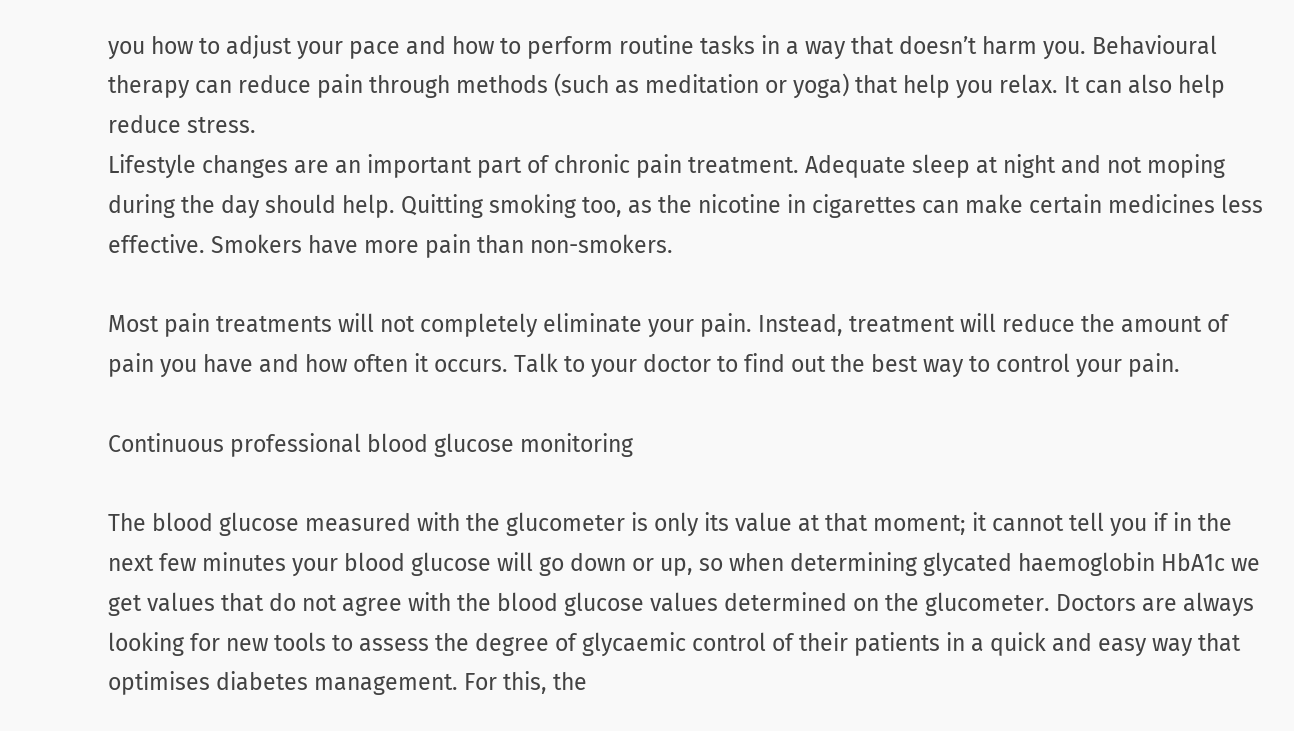you how to adjust your pace and how to perform routine tasks in a way that doesn’t harm you. Behavioural therapy can reduce pain through methods (such as meditation or yoga) that help you relax. It can also help reduce stress.
Lifestyle changes are an important part of chronic pain treatment. Adequate sleep at night and not moping during the day should help. Quitting smoking too, as the nicotine in cigarettes can make certain medicines less effective. Smokers have more pain than non-smokers.

Most pain treatments will not completely eliminate your pain. Instead, treatment will reduce the amount of pain you have and how often it occurs. Talk to your doctor to find out the best way to control your pain.

Continuous professional blood glucose monitoring

The blood glucose measured with the glucometer is only its value at that moment; it cannot tell you if in the next few minutes your blood glucose will go down or up, so when determining glycated haemoglobin HbA1c we get values that do not agree with the blood glucose values determined on the glucometer. Doctors are always looking for new tools to assess the degree of glycaemic control of their patients in a quick and easy way that optimises diabetes management. For this, the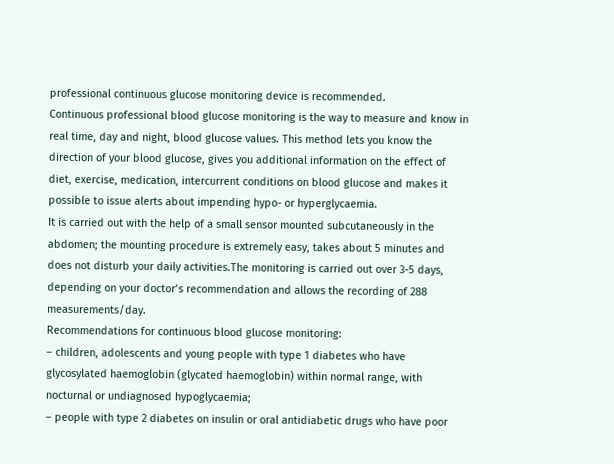professional continuous glucose monitoring device is recommended.
Continuous professional blood glucose monitoring is the way to measure and know in real time, day and night, blood glucose values. This method lets you know the direction of your blood glucose, gives you additional information on the effect of diet, exercise, medication, intercurrent conditions on blood glucose and makes it possible to issue alerts about impending hypo- or hyperglycaemia.
It is carried out with the help of a small sensor mounted subcutaneously in the abdomen; the mounting procedure is extremely easy, takes about 5 minutes and does not disturb your daily activities.The monitoring is carried out over 3-5 days, depending on your doctor’s recommendation and allows the recording of 288 measurements/day.
Recommendations for continuous blood glucose monitoring:
– children, adolescents and young people with type 1 diabetes who have glycosylated haemoglobin (glycated haemoglobin) within normal range, with nocturnal or undiagnosed hypoglycaemia;
– people with type 2 diabetes on insulin or oral antidiabetic drugs who have poor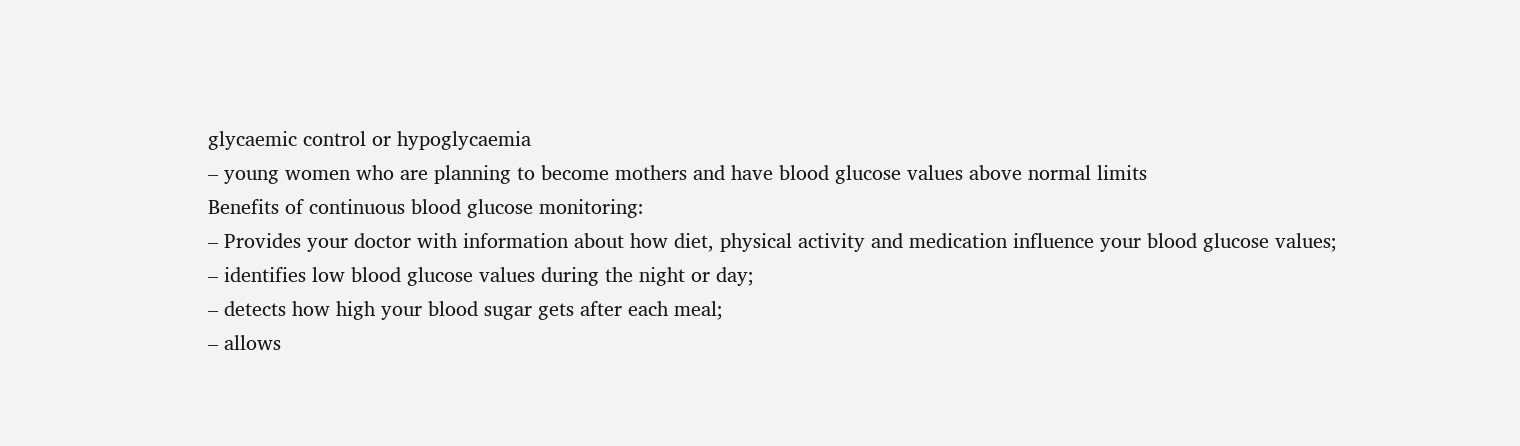glycaemic control or hypoglycaemia
– young women who are planning to become mothers and have blood glucose values above normal limits
Benefits of continuous blood glucose monitoring:
– Provides your doctor with information about how diet, physical activity and medication influence your blood glucose values;
– identifies low blood glucose values during the night or day;
– detects how high your blood sugar gets after each meal;
– allows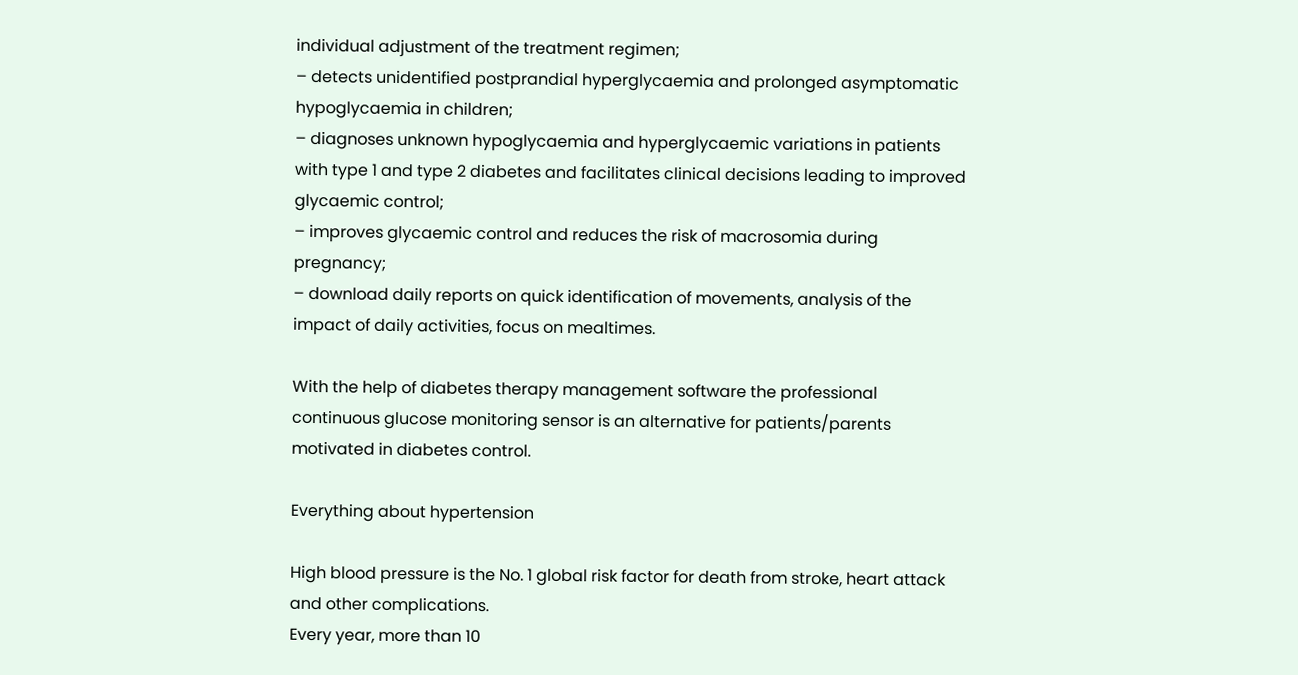individual adjustment of the treatment regimen;
– detects unidentified postprandial hyperglycaemia and prolonged asymptomatic hypoglycaemia in children;
– diagnoses unknown hypoglycaemia and hyperglycaemic variations in patients with type 1 and type 2 diabetes and facilitates clinical decisions leading to improved glycaemic control;
– improves glycaemic control and reduces the risk of macrosomia during pregnancy;
– download daily reports on quick identification of movements, analysis of the impact of daily activities, focus on mealtimes.

With the help of diabetes therapy management software the professional continuous glucose monitoring sensor is an alternative for patients/parents motivated in diabetes control.

Everything about hypertension

High blood pressure is the No. 1 global risk factor for death from stroke, heart attack and other complications.
Every year, more than 10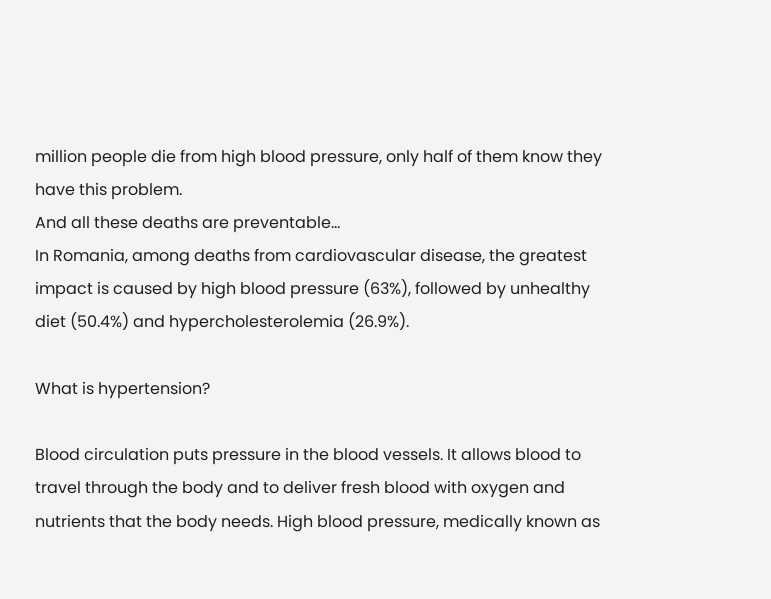million people die from high blood pressure, only half of them know they have this problem.
And all these deaths are preventable…
In Romania, among deaths from cardiovascular disease, the greatest impact is caused by high blood pressure (63%), followed by unhealthy diet (50.4%) and hypercholesterolemia (26.9%).

What is hypertension?

Blood circulation puts pressure in the blood vessels. It allows blood to travel through the body and to deliver fresh blood with oxygen and nutrients that the body needs. High blood pressure, medically known as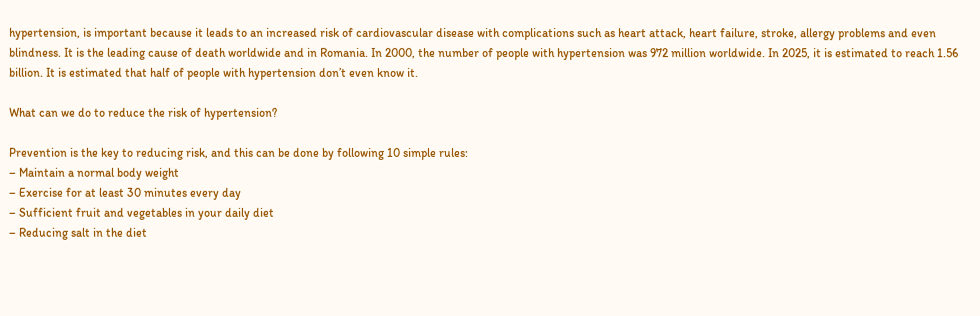hypertension, is important because it leads to an increased risk of cardiovascular disease with complications such as heart attack, heart failure, stroke, allergy problems and even blindness. It is the leading cause of death worldwide and in Romania. In 2000, the number of people with hypertension was 972 million worldwide. In 2025, it is estimated to reach 1.56 billion. It is estimated that half of people with hypertension don’t even know it.

What can we do to reduce the risk of hypertension?

Prevention is the key to reducing risk, and this can be done by following 10 simple rules:
– Maintain a normal body weight
– Exercise for at least 30 minutes every day
– Sufficient fruit and vegetables in your daily diet
– Reducing salt in the diet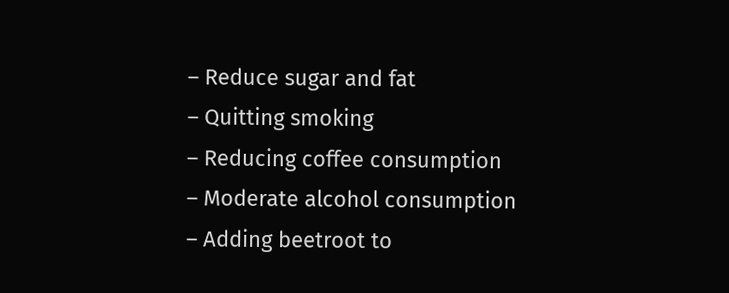– Reduce sugar and fat
– Quitting smoking
– Reducing coffee consumption
– Moderate alcohol consumption
– Adding beetroot to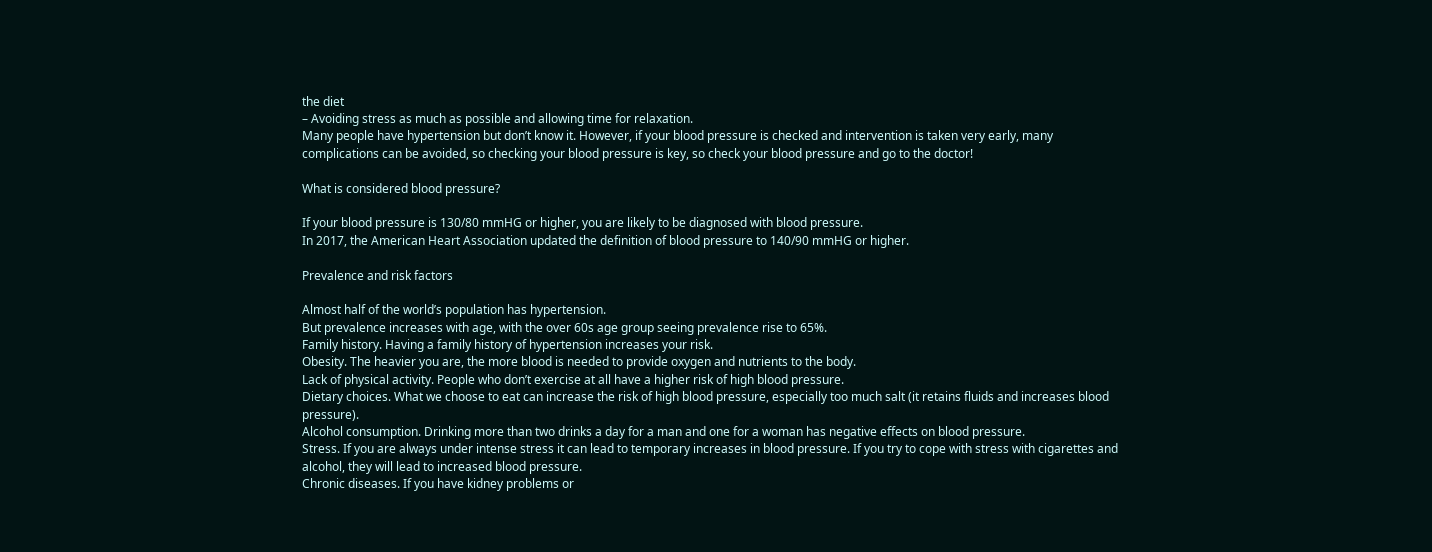the diet
– Avoiding stress as much as possible and allowing time for relaxation.
Many people have hypertension but don’t know it. However, if your blood pressure is checked and intervention is taken very early, many complications can be avoided, so checking your blood pressure is key, so check your blood pressure and go to the doctor!

What is considered blood pressure?

If your blood pressure is 130/80 mmHG or higher, you are likely to be diagnosed with blood pressure.
In 2017, the American Heart Association updated the definition of blood pressure to 140/90 mmHG or higher.

Prevalence and risk factors

Almost half of the world’s population has hypertension.
But prevalence increases with age, with the over 60s age group seeing prevalence rise to 65%.
Family history. Having a family history of hypertension increases your risk.
Obesity. The heavier you are, the more blood is needed to provide oxygen and nutrients to the body.
Lack of physical activity. People who don’t exercise at all have a higher risk of high blood pressure.
Dietary choices. What we choose to eat can increase the risk of high blood pressure, especially too much salt (it retains fluids and increases blood pressure).
Alcohol consumption. Drinking more than two drinks a day for a man and one for a woman has negative effects on blood pressure.
Stress. If you are always under intense stress it can lead to temporary increases in blood pressure. If you try to cope with stress with cigarettes and alcohol, they will lead to increased blood pressure.
Chronic diseases. If you have kidney problems or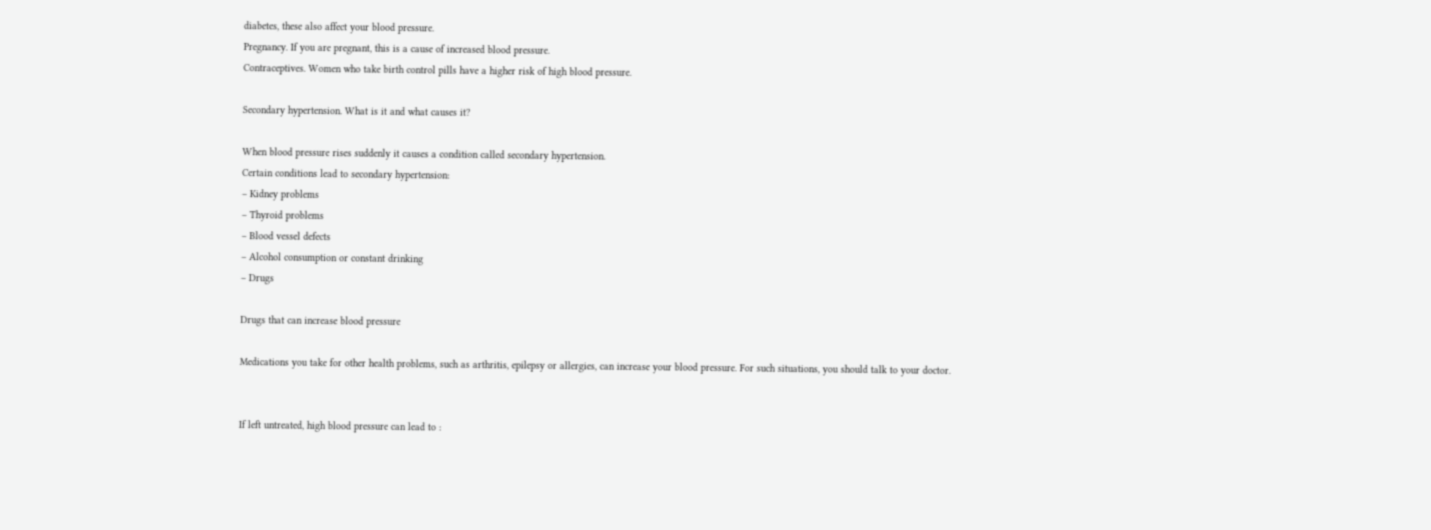diabetes, these also affect your blood pressure.
Pregnancy. If you are pregnant, this is a cause of increased blood pressure.
Contraceptives. Women who take birth control pills have a higher risk of high blood pressure.

Secondary hypertension. What is it and what causes it?

When blood pressure rises suddenly it causes a condition called secondary hypertension.
Certain conditions lead to secondary hypertension:
– Kidney problems
– Thyroid problems
– Blood vessel defects
– Alcohol consumption or constant drinking
– Drugs

Drugs that can increase blood pressure

Medications you take for other health problems, such as arthritis, epilepsy or allergies, can increase your blood pressure. For such situations, you should talk to your doctor.


If left untreated, high blood pressure can lead to :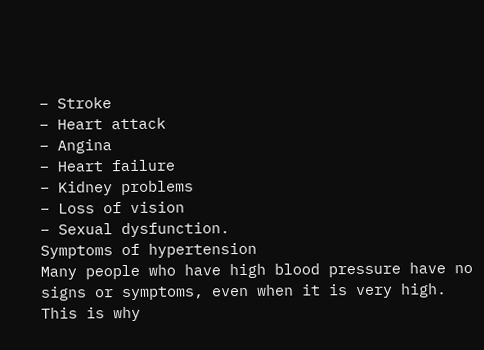– Stroke
– Heart attack
– Angina
– Heart failure
– Kidney problems
– Loss of vision
– Sexual dysfunction.
Symptoms of hypertension
Many people who have high blood pressure have no signs or symptoms, even when it is very high. This is why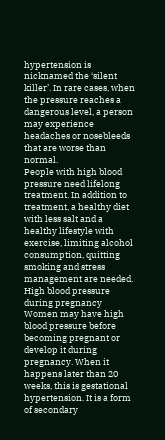hypertension is nicknamed the ‘silent killer’. In rare cases, when the pressure reaches a dangerous level, a person may experience headaches or nosebleeds that are worse than normal.
People with high blood pressure need lifelong treatment. In addition to treatment, a healthy diet with less salt and a healthy lifestyle with exercise, limiting alcohol consumption, quitting smoking and stress management are needed.
High blood pressure during pregnancy
Women may have high blood pressure before becoming pregnant or develop it during pregnancy. When it happens later than 20 weeks, this is gestational hypertension. It is a form of secondary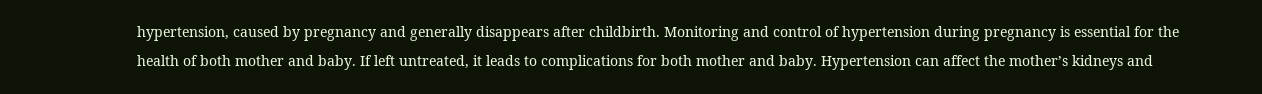hypertension, caused by pregnancy and generally disappears after childbirth. Monitoring and control of hypertension during pregnancy is essential for the health of both mother and baby. If left untreated, it leads to complications for both mother and baby. Hypertension can affect the mother’s kidneys and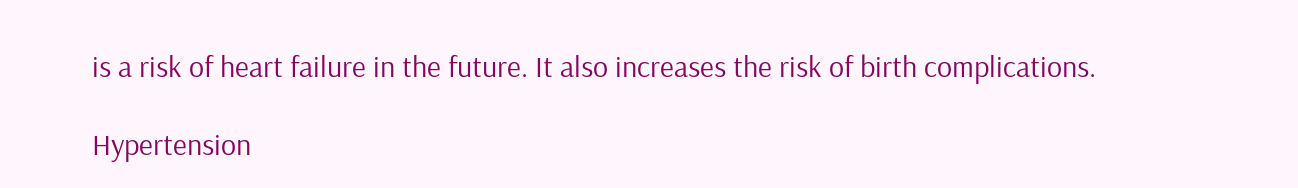is a risk of heart failure in the future. It also increases the risk of birth complications.

Hypertension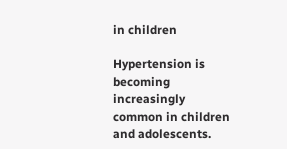in children

Hypertension is becoming increasingly common in children and adolescents.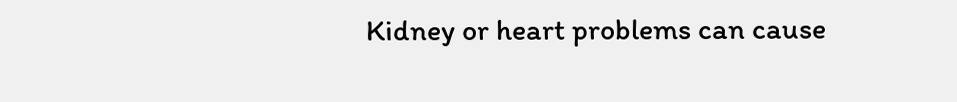Kidney or heart problems can cause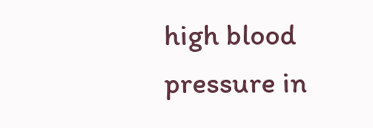high blood pressure in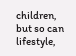children, but so can lifestyle,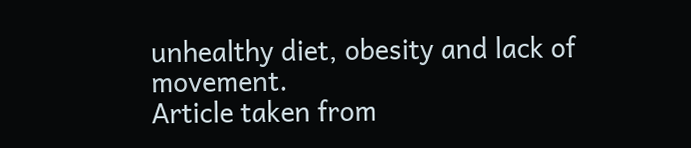unhealthy diet, obesity and lack of movement.
Article taken from